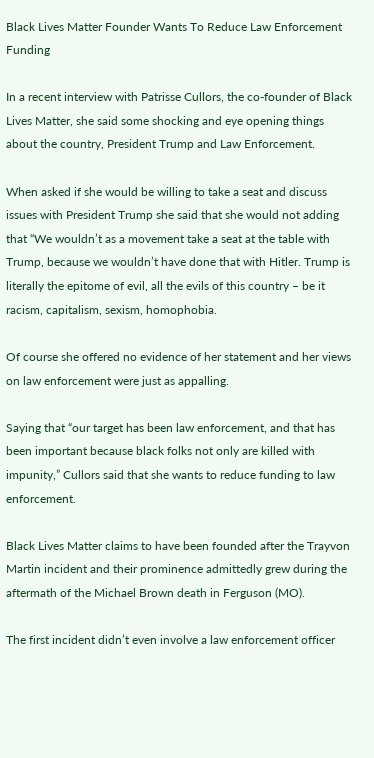Black Lives Matter Founder Wants To Reduce Law Enforcement Funding

In a recent interview with Patrisse Cullors, the co-founder of Black Lives Matter, she said some shocking and eye opening things about the country, President Trump and Law Enforcement.

When asked if she would be willing to take a seat and discuss issues with President Trump she said that she would not adding that “We wouldn’t as a movement take a seat at the table with Trump, because we wouldn’t have done that with Hitler. Trump is literally the epitome of evil, all the evils of this country – be it racism, capitalism, sexism, homophobia.

Of course she offered no evidence of her statement and her views on law enforcement were just as appalling.

Saying that “our target has been law enforcement, and that has been important because black folks not only are killed with impunity,” Cullors said that she wants to reduce funding to law enforcement.

Black Lives Matter claims to have been founded after the Trayvon Martin incident and their prominence admittedly grew during the aftermath of the Michael Brown death in Ferguson (MO).

The first incident didn’t even involve a law enforcement officer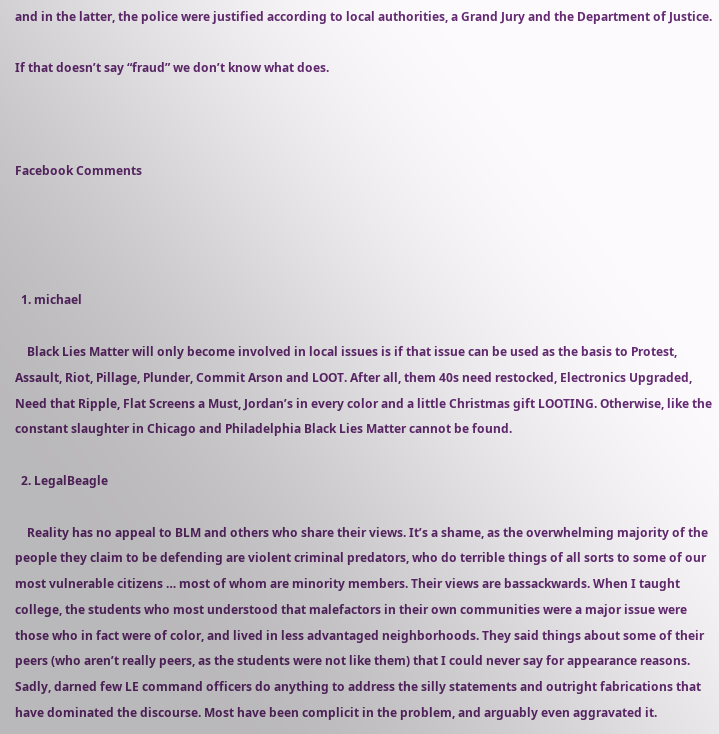and in the latter, the police were justified according to local authorities, a Grand Jury and the Department of Justice.

If that doesn’t say “fraud” we don’t know what does.



Facebook Comments




  1. michael

    Black Lies Matter will only become involved in local issues is if that issue can be used as the basis to Protest, Assault, Riot, Pillage, Plunder, Commit Arson and LOOT. After all, them 40s need restocked, Electronics Upgraded, Need that Ripple, Flat Screens a Must, Jordan’s in every color and a little Christmas gift LOOTING. Otherwise, like the constant slaughter in Chicago and Philadelphia Black Lies Matter cannot be found.

  2. LegalBeagle

    Reality has no appeal to BLM and others who share their views. It’s a shame, as the overwhelming majority of the people they claim to be defending are violent criminal predators, who do terrible things of all sorts to some of our most vulnerable citizens … most of whom are minority members. Their views are bassackwards. When I taught college, the students who most understood that malefactors in their own communities were a major issue were those who in fact were of color, and lived in less advantaged neighborhoods. They said things about some of their peers (who aren’t really peers, as the students were not like them) that I could never say for appearance reasons. Sadly, darned few LE command officers do anything to address the silly statements and outright fabrications that have dominated the discourse. Most have been complicit in the problem, and arguably even aggravated it.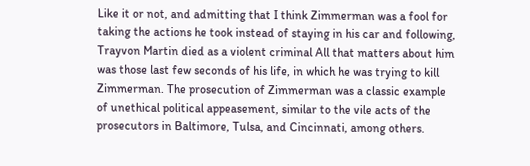Like it or not, and admitting that I think Zimmerman was a fool for taking the actions he took instead of staying in his car and following, Trayvon Martin died as a violent criminal All that matters about him was those last few seconds of his life, in which he was trying to kill Zimmerman. The prosecution of Zimmerman was a classic example of unethical political appeasement, similar to the vile acts of the prosecutors in Baltimore, Tulsa, and Cincinnati, among others.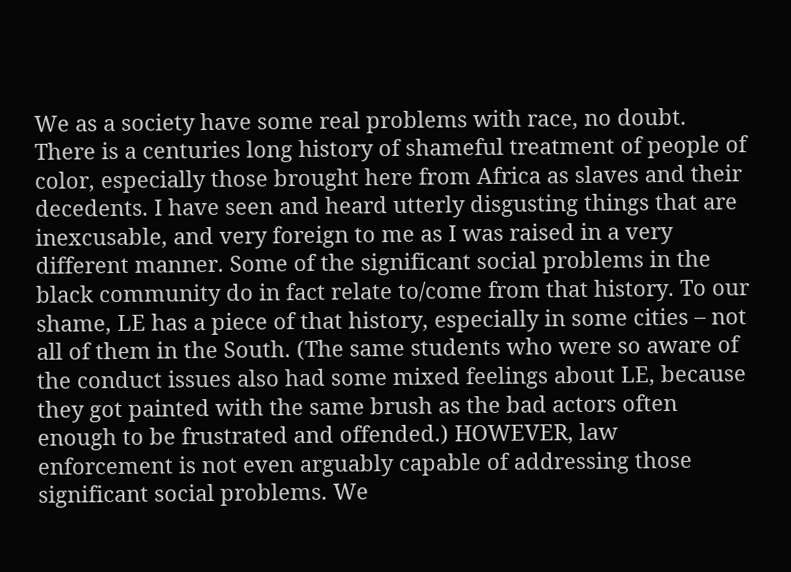We as a society have some real problems with race, no doubt. There is a centuries long history of shameful treatment of people of color, especially those brought here from Africa as slaves and their decedents. I have seen and heard utterly disgusting things that are inexcusable, and very foreign to me as I was raised in a very different manner. Some of the significant social problems in the black community do in fact relate to/come from that history. To our shame, LE has a piece of that history, especially in some cities – not all of them in the South. (The same students who were so aware of the conduct issues also had some mixed feelings about LE, because they got painted with the same brush as the bad actors often enough to be frustrated and offended.) HOWEVER, law enforcement is not even arguably capable of addressing those significant social problems. We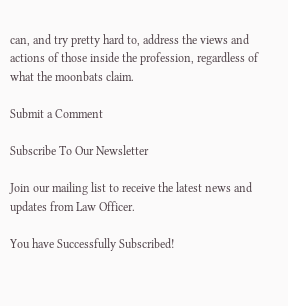can, and try pretty hard to, address the views and actions of those inside the profession, regardless of what the moonbats claim.

Submit a Comment

Subscribe To Our Newsletter

Join our mailing list to receive the latest news and updates from Law Officer.

You have Successfully Subscribed!